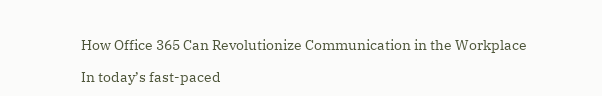How Office 365 Can Revolutionize Communication in the Workplace

In today’s fast-paced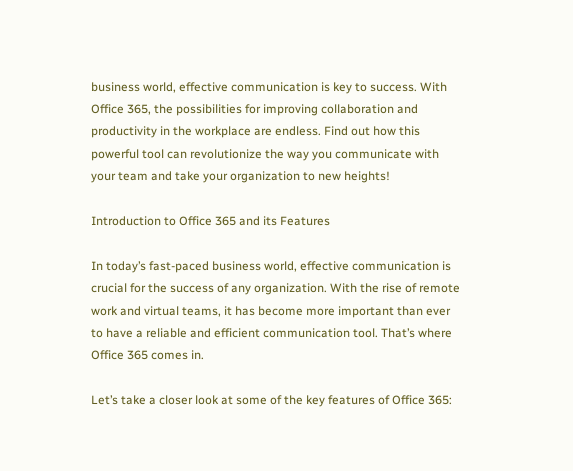business world, effective communication is key to success. With Office 365, the possibilities for improving collaboration and productivity in the workplace are endless. Find out how this powerful tool can revolutionize the way you communicate with your team and take your organization to new heights!

Introduction to Office 365 and its Features

In today’s fast-paced business world, effective communication is crucial for the success of any organization. With the rise of remote work and virtual teams, it has become more important than ever to have a reliable and efficient communication tool. That’s where Office 365 comes in.

Let’s take a closer look at some of the key features of Office 365: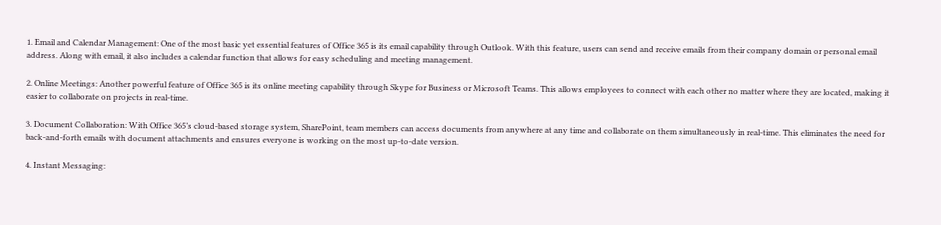1. Email and Calendar Management: One of the most basic yet essential features of Office 365 is its email capability through Outlook. With this feature, users can send and receive emails from their company domain or personal email address. Along with email, it also includes a calendar function that allows for easy scheduling and meeting management.

2. Online Meetings: Another powerful feature of Office 365 is its online meeting capability through Skype for Business or Microsoft Teams. This allows employees to connect with each other no matter where they are located, making it easier to collaborate on projects in real-time.

3. Document Collaboration: With Office 365’s cloud-based storage system, SharePoint, team members can access documents from anywhere at any time and collaborate on them simultaneously in real-time. This eliminates the need for back-and-forth emails with document attachments and ensures everyone is working on the most up-to-date version.

4. Instant Messaging: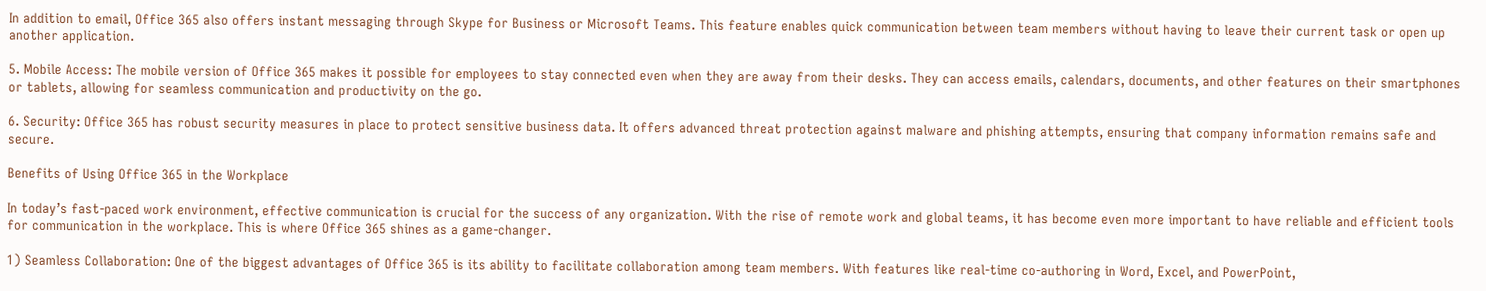In addition to email, Office 365 also offers instant messaging through Skype for Business or Microsoft Teams. This feature enables quick communication between team members without having to leave their current task or open up another application.

5. Mobile Access: The mobile version of Office 365 makes it possible for employees to stay connected even when they are away from their desks. They can access emails, calendars, documents, and other features on their smartphones or tablets, allowing for seamless communication and productivity on the go.

6. Security: Office 365 has robust security measures in place to protect sensitive business data. It offers advanced threat protection against malware and phishing attempts, ensuring that company information remains safe and secure.

Benefits of Using Office 365 in the Workplace

In today’s fast-paced work environment, effective communication is crucial for the success of any organization. With the rise of remote work and global teams, it has become even more important to have reliable and efficient tools for communication in the workplace. This is where Office 365 shines as a game-changer.

1) Seamless Collaboration: One of the biggest advantages of Office 365 is its ability to facilitate collaboration among team members. With features like real-time co-authoring in Word, Excel, and PowerPoint,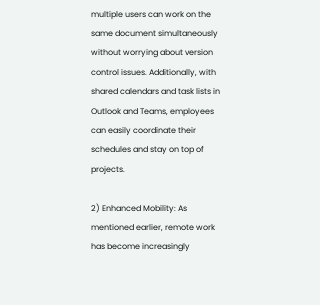multiple users can work on the same document simultaneously without worrying about version control issues. Additionally, with shared calendars and task lists in Outlook and Teams, employees can easily coordinate their schedules and stay on top of projects.

2) Enhanced Mobility: As mentioned earlier, remote work has become increasingly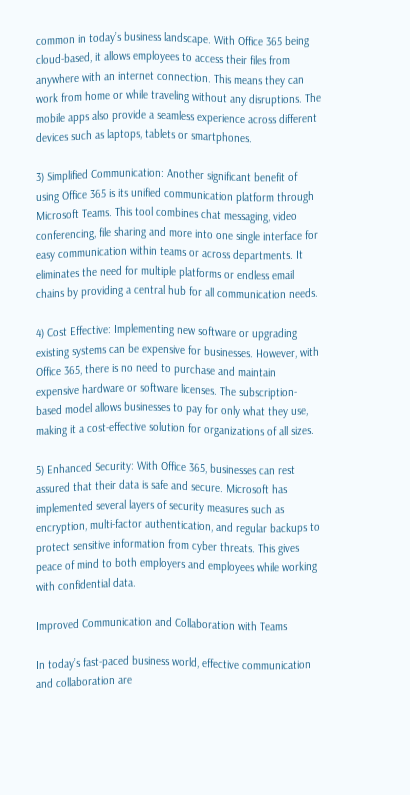common in today’s business landscape. With Office 365 being cloud-based, it allows employees to access their files from anywhere with an internet connection. This means they can work from home or while traveling without any disruptions. The mobile apps also provide a seamless experience across different devices such as laptops, tablets or smartphones.

3) Simplified Communication: Another significant benefit of using Office 365 is its unified communication platform through Microsoft Teams. This tool combines chat messaging, video conferencing, file sharing and more into one single interface for easy communication within teams or across departments. It eliminates the need for multiple platforms or endless email chains by providing a central hub for all communication needs.

4) Cost Effective: Implementing new software or upgrading existing systems can be expensive for businesses. However, with Office 365, there is no need to purchase and maintain expensive hardware or software licenses. The subscription-based model allows businesses to pay for only what they use, making it a cost-effective solution for organizations of all sizes.

5) Enhanced Security: With Office 365, businesses can rest assured that their data is safe and secure. Microsoft has implemented several layers of security measures such as encryption, multi-factor authentication, and regular backups to protect sensitive information from cyber threats. This gives peace of mind to both employers and employees while working with confidential data.

Improved Communication and Collaboration with Teams

In today’s fast-paced business world, effective communication and collaboration are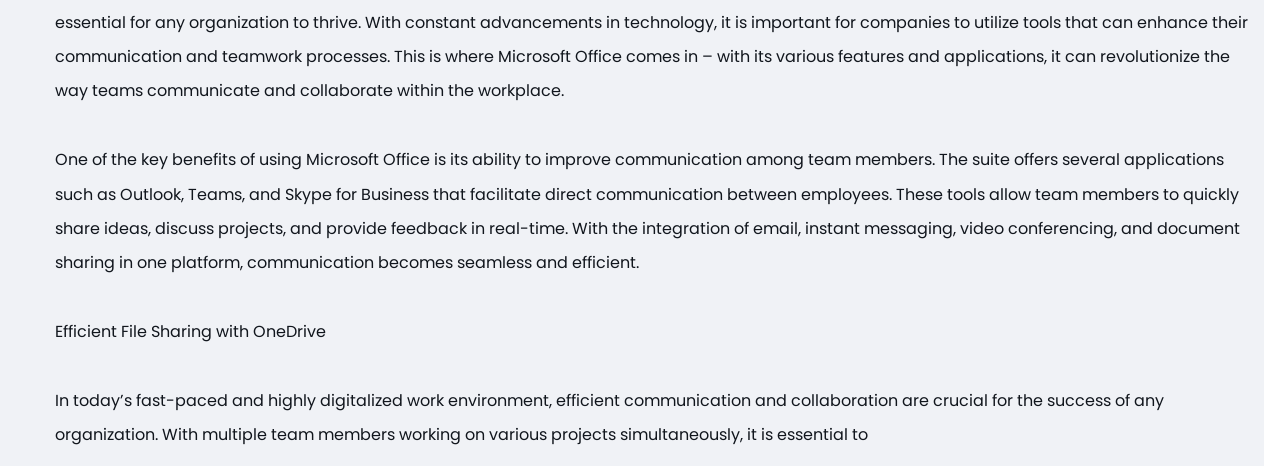essential for any organization to thrive. With constant advancements in technology, it is important for companies to utilize tools that can enhance their communication and teamwork processes. This is where Microsoft Office comes in – with its various features and applications, it can revolutionize the way teams communicate and collaborate within the workplace.

One of the key benefits of using Microsoft Office is its ability to improve communication among team members. The suite offers several applications such as Outlook, Teams, and Skype for Business that facilitate direct communication between employees. These tools allow team members to quickly share ideas, discuss projects, and provide feedback in real-time. With the integration of email, instant messaging, video conferencing, and document sharing in one platform, communication becomes seamless and efficient.

Efficient File Sharing with OneDrive

In today’s fast-paced and highly digitalized work environment, efficient communication and collaboration are crucial for the success of any organization. With multiple team members working on various projects simultaneously, it is essential to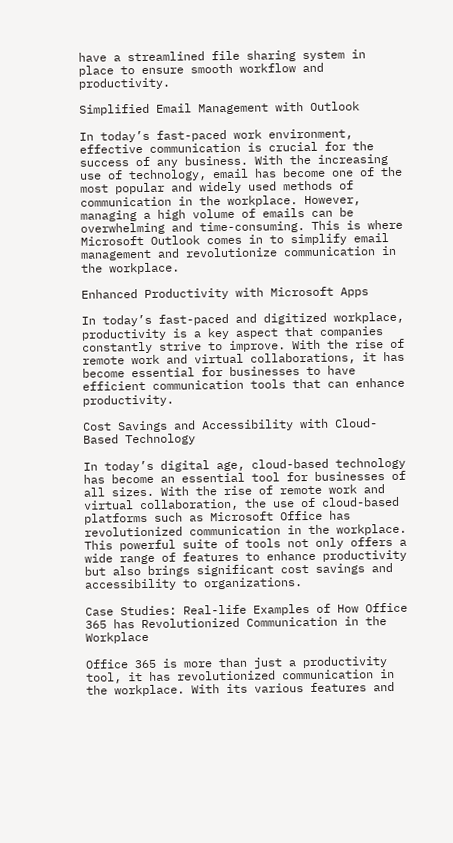have a streamlined file sharing system in place to ensure smooth workflow and productivity.

Simplified Email Management with Outlook

In today’s fast-paced work environment, effective communication is crucial for the success of any business. With the increasing use of technology, email has become one of the most popular and widely used methods of communication in the workplace. However, managing a high volume of emails can be overwhelming and time-consuming. This is where Microsoft Outlook comes in to simplify email management and revolutionize communication in the workplace.

Enhanced Productivity with Microsoft Apps

In today’s fast-paced and digitized workplace, productivity is a key aspect that companies constantly strive to improve. With the rise of remote work and virtual collaborations, it has become essential for businesses to have efficient communication tools that can enhance productivity.

Cost Savings and Accessibility with Cloud-Based Technology

In today’s digital age, cloud-based technology has become an essential tool for businesses of all sizes. With the rise of remote work and virtual collaboration, the use of cloud-based platforms such as Microsoft Office has revolutionized communication in the workplace. This powerful suite of tools not only offers a wide range of features to enhance productivity but also brings significant cost savings and accessibility to organizations.

Case Studies: Real-life Examples of How Office 365 has Revolutionized Communication in the Workplace

Office 365 is more than just a productivity tool, it has revolutionized communication in the workplace. With its various features and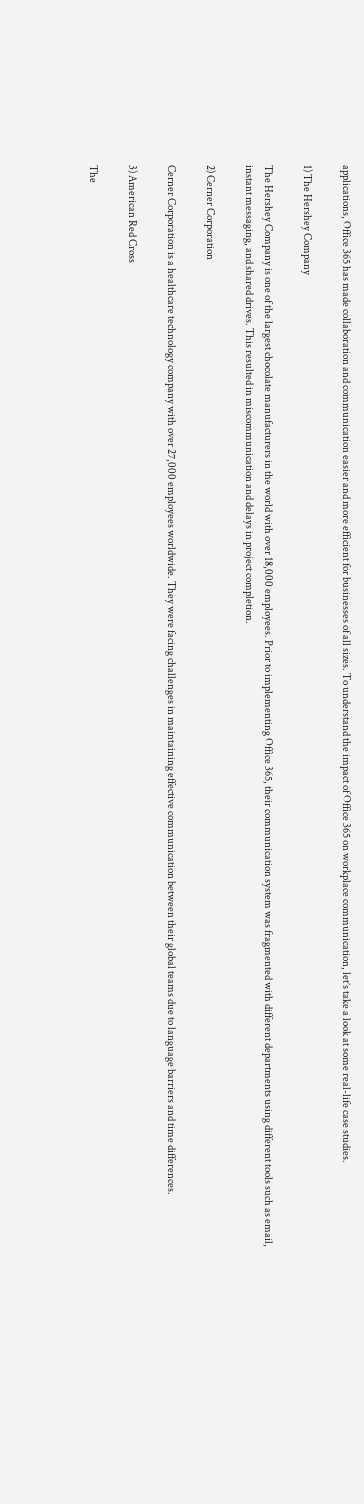applications, Office 365 has made collaboration and communication easier and more efficient for businesses of all sizes. To understand the impact of Office 365 on workplace communication, let’s take a look at some real-life case studies.

1) The Hershey Company

The Hershey Company is one of the largest chocolate manufacturers in the world with over 18,000 employees. Prior to implementing Office 365, their communication system was fragmented with different departments using different tools such as email, instant messaging, and shared drives. This resulted in miscommunication and delays in project completion.

2) Cerner Corporation

Cerner Corporation is a healthcare technology company with over 27,000 employees worldwide. They were facing challenges in maintaining effective communication between their global teams due to language barriers and time differences.

3) American Red Cross

The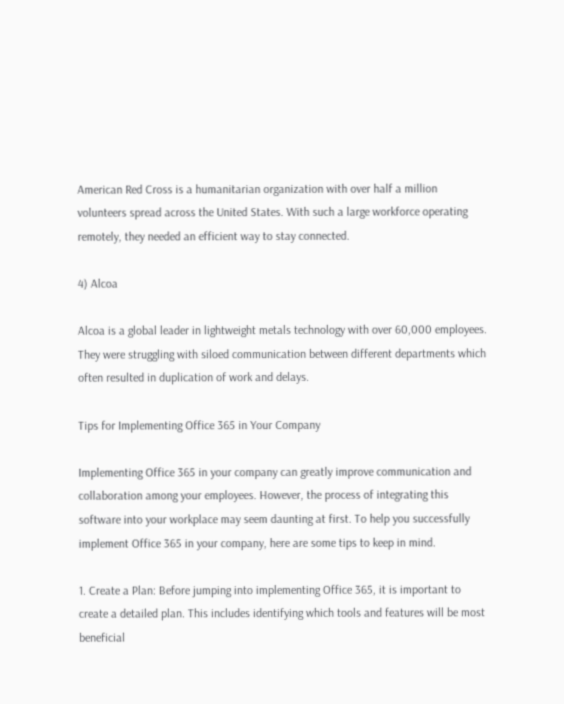American Red Cross is a humanitarian organization with over half a million volunteers spread across the United States. With such a large workforce operating remotely, they needed an efficient way to stay connected.

4) Alcoa

Alcoa is a global leader in lightweight metals technology with over 60,000 employees. They were struggling with siloed communication between different departments which often resulted in duplication of work and delays.

Tips for Implementing Office 365 in Your Company

Implementing Office 365 in your company can greatly improve communication and collaboration among your employees. However, the process of integrating this software into your workplace may seem daunting at first. To help you successfully implement Office 365 in your company, here are some tips to keep in mind.

1. Create a Plan: Before jumping into implementing Office 365, it is important to create a detailed plan. This includes identifying which tools and features will be most beneficial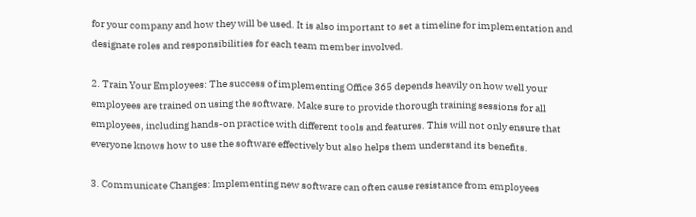for your company and how they will be used. It is also important to set a timeline for implementation and designate roles and responsibilities for each team member involved.

2. Train Your Employees: The success of implementing Office 365 depends heavily on how well your employees are trained on using the software. Make sure to provide thorough training sessions for all employees, including hands-on practice with different tools and features. This will not only ensure that everyone knows how to use the software effectively but also helps them understand its benefits.

3. Communicate Changes: Implementing new software can often cause resistance from employees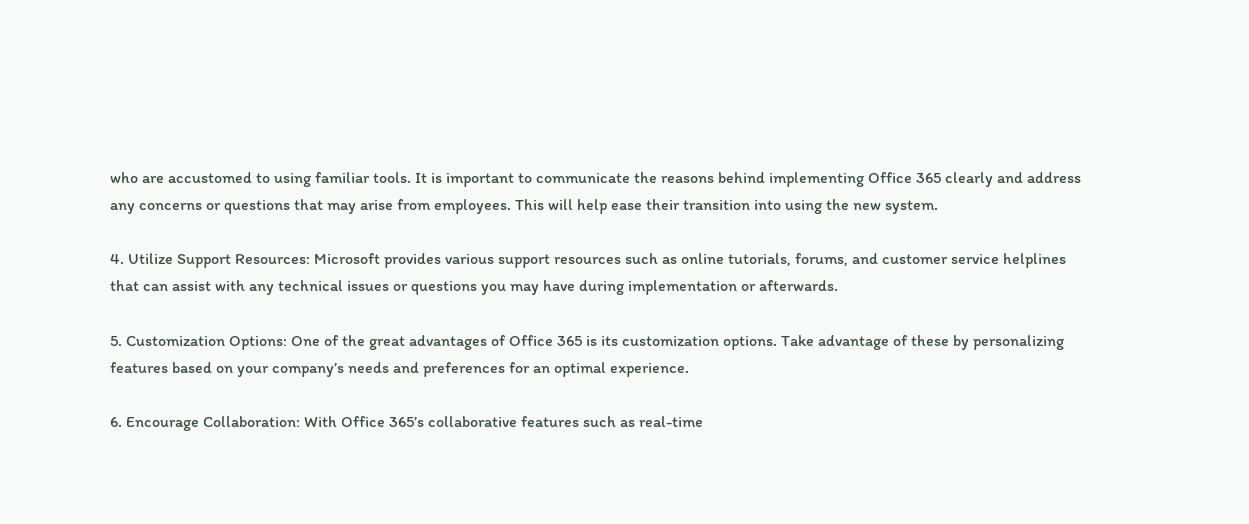who are accustomed to using familiar tools. It is important to communicate the reasons behind implementing Office 365 clearly and address any concerns or questions that may arise from employees. This will help ease their transition into using the new system.

4. Utilize Support Resources: Microsoft provides various support resources such as online tutorials, forums, and customer service helplines that can assist with any technical issues or questions you may have during implementation or afterwards.

5. Customization Options: One of the great advantages of Office 365 is its customization options. Take advantage of these by personalizing features based on your company’s needs and preferences for an optimal experience.

6. Encourage Collaboration: With Office 365’s collaborative features such as real-time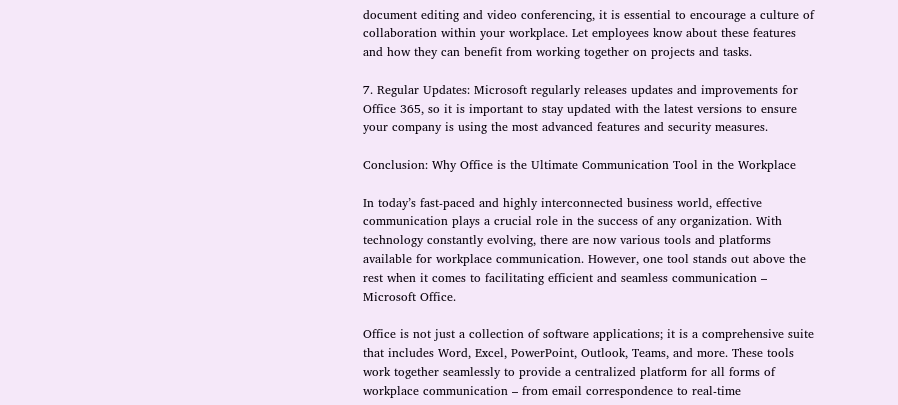document editing and video conferencing, it is essential to encourage a culture of collaboration within your workplace. Let employees know about these features and how they can benefit from working together on projects and tasks.

7. Regular Updates: Microsoft regularly releases updates and improvements for Office 365, so it is important to stay updated with the latest versions to ensure your company is using the most advanced features and security measures.

Conclusion: Why Office is the Ultimate Communication Tool in the Workplace

In today’s fast-paced and highly interconnected business world, effective communication plays a crucial role in the success of any organization. With technology constantly evolving, there are now various tools and platforms available for workplace communication. However, one tool stands out above the rest when it comes to facilitating efficient and seamless communication – Microsoft Office.

Office is not just a collection of software applications; it is a comprehensive suite that includes Word, Excel, PowerPoint, Outlook, Teams, and more. These tools work together seamlessly to provide a centralized platform for all forms of workplace communication – from email correspondence to real-time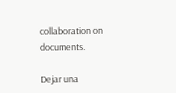collaboration on documents.

Dejar una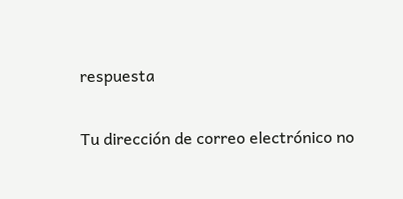respuesta

Tu dirección de correo electrónico no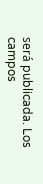será publicada. Los campos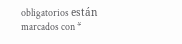obligatorios están marcados con *